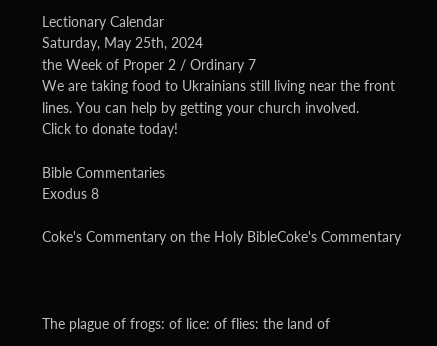Lectionary Calendar
Saturday, May 25th, 2024
the Week of Proper 2 / Ordinary 7
We are taking food to Ukrainians still living near the front lines. You can help by getting your church involved.
Click to donate today!

Bible Commentaries
Exodus 8

Coke's Commentary on the Holy BibleCoke's Commentary



The plague of frogs: of lice: of flies: the land of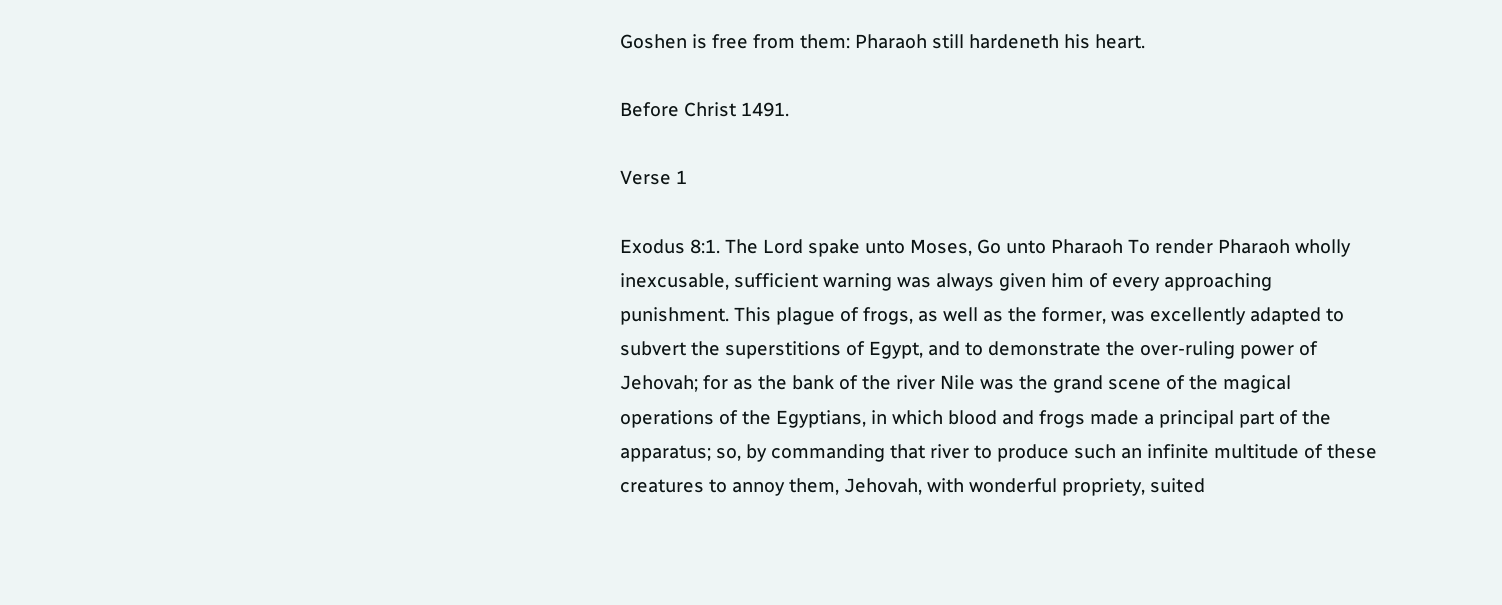Goshen is free from them: Pharaoh still hardeneth his heart.

Before Christ 1491.

Verse 1

Exodus 8:1. The Lord spake unto Moses, Go unto Pharaoh To render Pharaoh wholly inexcusable, sufficient warning was always given him of every approaching punishment. This plague of frogs, as well as the former, was excellently adapted to subvert the superstitions of Egypt, and to demonstrate the over-ruling power of Jehovah; for as the bank of the river Nile was the grand scene of the magical operations of the Egyptians, in which blood and frogs made a principal part of the apparatus; so, by commanding that river to produce such an infinite multitude of these creatures to annoy them, Jehovah, with wonderful propriety, suited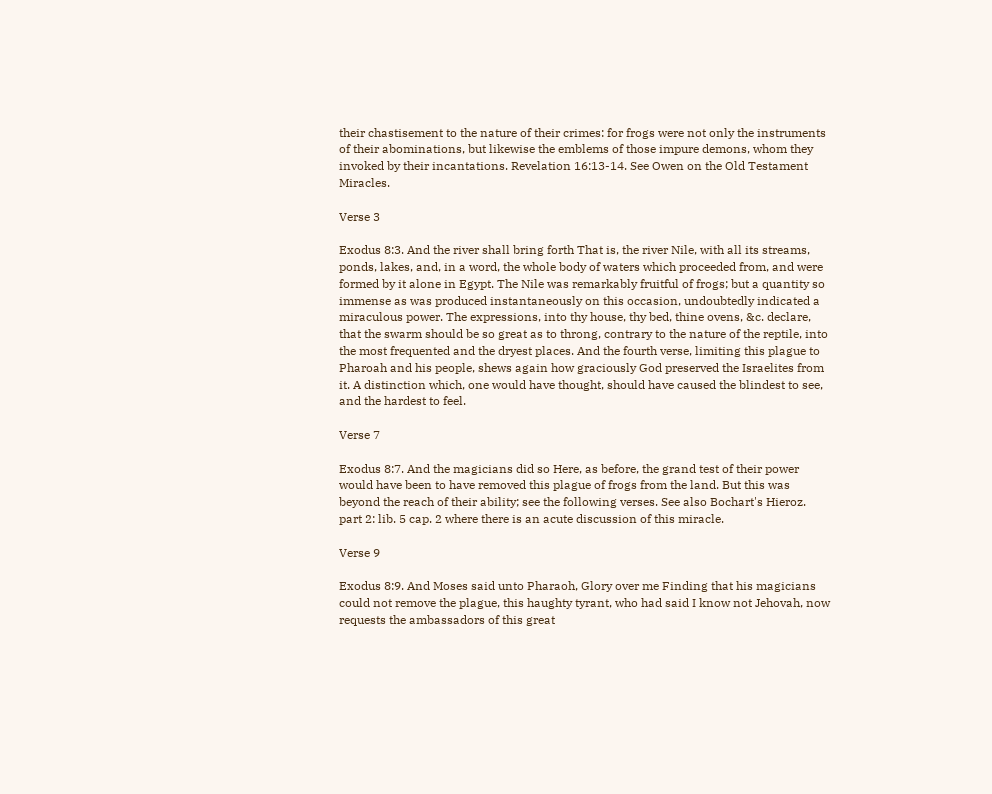their chastisement to the nature of their crimes: for frogs were not only the instruments of their abominations, but likewise the emblems of those impure demons, whom they invoked by their incantations. Revelation 16:13-14. See Owen on the Old Testament Miracles.

Verse 3

Exodus 8:3. And the river shall bring forth That is, the river Nile, with all its streams, ponds, lakes, and, in a word, the whole body of waters which proceeded from, and were formed by it alone in Egypt. The Nile was remarkably fruitful of frogs; but a quantity so immense as was produced instantaneously on this occasion, undoubtedly indicated a miraculous power. The expressions, into thy house, thy bed, thine ovens, &c. declare, that the swarm should be so great as to throng, contrary to the nature of the reptile, into the most frequented and the dryest places. And the fourth verse, limiting this plague to Pharoah and his people, shews again how graciously God preserved the Israelites from it. A distinction which, one would have thought, should have caused the blindest to see, and the hardest to feel.

Verse 7

Exodus 8:7. And the magicians did so Here, as before, the grand test of their power would have been to have removed this plague of frogs from the land. But this was beyond the reach of their ability; see the following verses. See also Bochart's Hieroz. part 2: lib. 5 cap. 2 where there is an acute discussion of this miracle.

Verse 9

Exodus 8:9. And Moses said unto Pharaoh, Glory over me Finding that his magicians could not remove the plague, this haughty tyrant, who had said I know not Jehovah, now requests the ambassadors of this great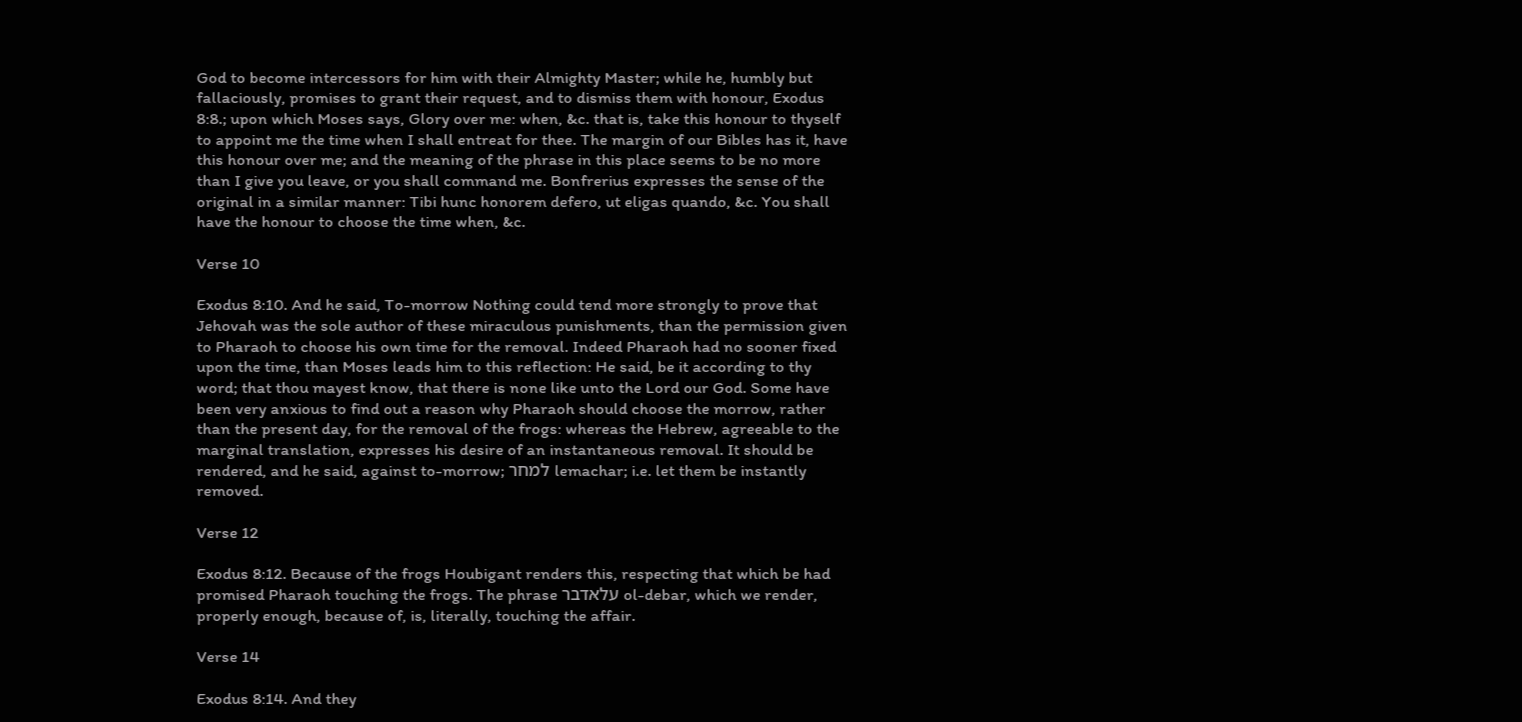God to become intercessors for him with their Almighty Master; while he, humbly but fallaciously, promises to grant their request, and to dismiss them with honour, Exodus 8:8.; upon which Moses says, Glory over me: when, &c. that is, take this honour to thyself to appoint me the time when I shall entreat for thee. The margin of our Bibles has it, have this honour over me; and the meaning of the phrase in this place seems to be no more than I give you leave, or you shall command me. Bonfrerius expresses the sense of the original in a similar manner: Tibi hunc honorem defero, ut eligas quando, &c. You shall have the honour to choose the time when, &c.

Verse 10

Exodus 8:10. And he said, To-morrow Nothing could tend more strongly to prove that Jehovah was the sole author of these miraculous punishments, than the permission given to Pharaoh to choose his own time for the removal. Indeed Pharaoh had no sooner fixed upon the time, than Moses leads him to this reflection: He said, be it according to thy word; that thou mayest know, that there is none like unto the Lord our God. Some have been very anxious to find out a reason why Pharaoh should choose the morrow, rather than the present day, for the removal of the frogs: whereas the Hebrew, agreeable to the marginal translation, expresses his desire of an instantaneous removal. It should be rendered, and he said, against to-morrow; למחר lemachar; i.e. let them be instantly removed.

Verse 12

Exodus 8:12. Because of the frogs Houbigant renders this, respecting that which be had promised Pharaoh touching the frogs. The phrase עלאּדבר ol-debar, which we render, properly enough, because of, is, literally, touching the affair.

Verse 14

Exodus 8:14. And they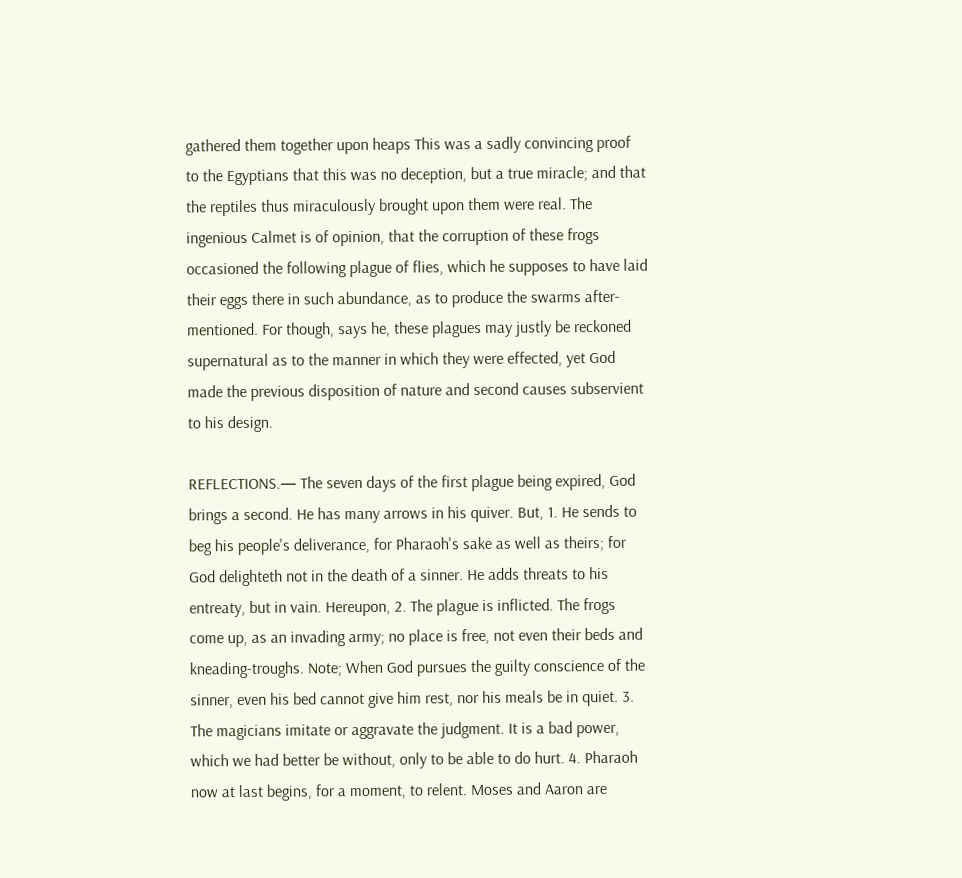gathered them together upon heaps This was a sadly convincing proof to the Egyptians that this was no deception, but a true miracle; and that the reptiles thus miraculously brought upon them were real. The ingenious Calmet is of opinion, that the corruption of these frogs occasioned the following plague of flies, which he supposes to have laid their eggs there in such abundance, as to produce the swarms after-mentioned. For though, says he, these plagues may justly be reckoned supernatural as to the manner in which they were effected, yet God made the previous disposition of nature and second causes subservient to his design.

REFLECTIONS.— The seven days of the first plague being expired, God brings a second. He has many arrows in his quiver. But, 1. He sends to beg his people's deliverance, for Pharaoh's sake as well as theirs; for God delighteth not in the death of a sinner. He adds threats to his entreaty, but in vain. Hereupon, 2. The plague is inflicted. The frogs come up, as an invading army; no place is free, not even their beds and kneading-troughs. Note; When God pursues the guilty conscience of the sinner, even his bed cannot give him rest, nor his meals be in quiet. 3. The magicians imitate or aggravate the judgment. It is a bad power, which we had better be without, only to be able to do hurt. 4. Pharaoh now at last begins, for a moment, to relent. Moses and Aaron are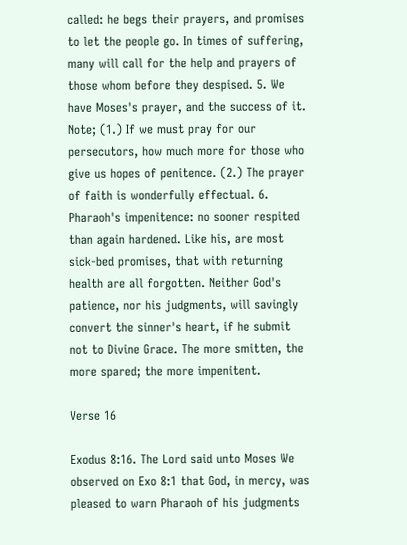called: he begs their prayers, and promises to let the people go. In times of suffering, many will call for the help and prayers of those whom before they despised. 5. We have Moses's prayer, and the success of it. Note; (1.) If we must pray for our persecutors, how much more for those who give us hopes of penitence. (2.) The prayer of faith is wonderfully effectual. 6. Pharaoh's impenitence: no sooner respited than again hardened. Like his, are most sick-bed promises, that with returning health are all forgotten. Neither God's patience, nor his judgments, will savingly convert the sinner's heart, if he submit not to Divine Grace. The more smitten, the more spared; the more impenitent.

Verse 16

Exodus 8:16. The Lord said unto Moses We observed on Exo 8:1 that God, in mercy, was pleased to warn Pharaoh of his judgments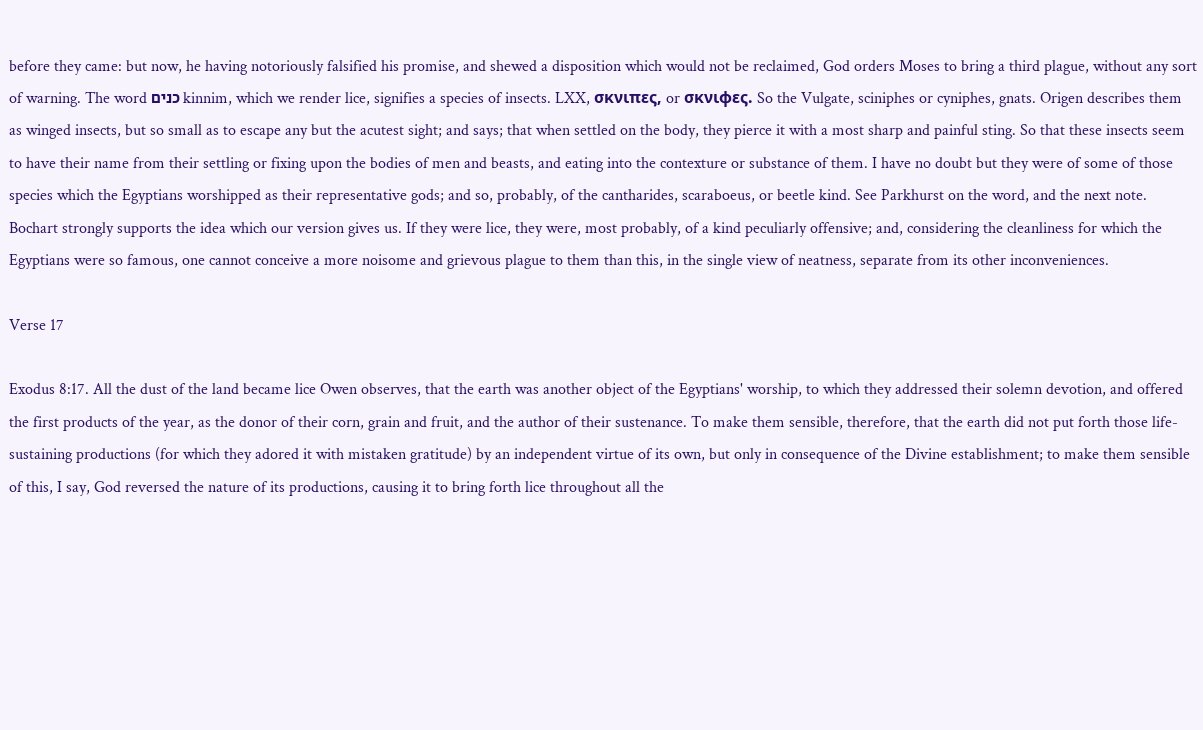before they came: but now, he having notoriously falsified his promise, and shewed a disposition which would not be reclaimed, God orders Moses to bring a third plague, without any sort of warning. The word כנים kinnim, which we render lice, signifies a species of insects. LXX, σκνιπες, or σκνιφες. So the Vulgate, sciniphes or cyniphes, gnats. Origen describes them as winged insects, but so small as to escape any but the acutest sight; and says; that when settled on the body, they pierce it with a most sharp and painful sting. So that these insects seem to have their name from their settling or fixing upon the bodies of men and beasts, and eating into the contexture or substance of them. I have no doubt but they were of some of those species which the Egyptians worshipped as their representative gods; and so, probably, of the cantharides, scaraboeus, or beetle kind. See Parkhurst on the word, and the next note. Bochart strongly supports the idea which our version gives us. If they were lice, they were, most probably, of a kind peculiarly offensive; and, considering the cleanliness for which the Egyptians were so famous, one cannot conceive a more noisome and grievous plague to them than this, in the single view of neatness, separate from its other inconveniences.

Verse 17

Exodus 8:17. All the dust of the land became lice Owen observes, that the earth was another object of the Egyptians' worship, to which they addressed their solemn devotion, and offered the first products of the year, as the donor of their corn, grain and fruit, and the author of their sustenance. To make them sensible, therefore, that the earth did not put forth those life-sustaining productions (for which they adored it with mistaken gratitude) by an independent virtue of its own, but only in consequence of the Divine establishment; to make them sensible of this, I say, God reversed the nature of its productions, causing it to bring forth lice throughout all the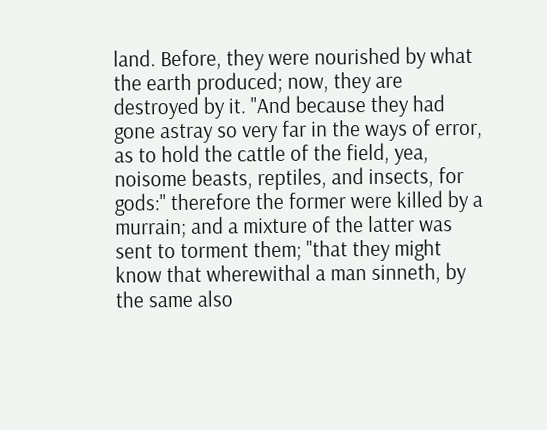land. Before, they were nourished by what the earth produced; now, they are destroyed by it. "And because they had gone astray so very far in the ways of error, as to hold the cattle of the field, yea, noisome beasts, reptiles, and insects, for gods:" therefore the former were killed by a murrain; and a mixture of the latter was sent to torment them; "that they might know that wherewithal a man sinneth, by the same also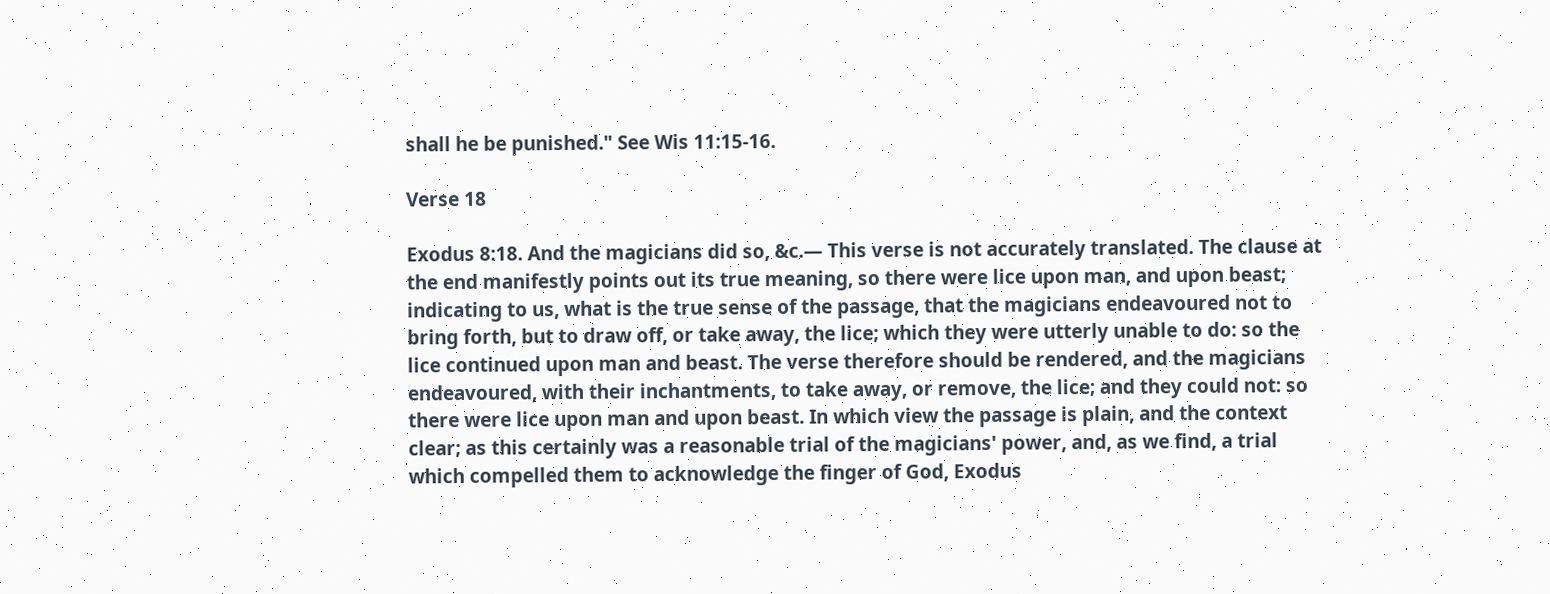shall he be punished." See Wis 11:15-16.

Verse 18

Exodus 8:18. And the magicians did so, &c.— This verse is not accurately translated. The clause at the end manifestly points out its true meaning, so there were lice upon man, and upon beast; indicating to us, what is the true sense of the passage, that the magicians endeavoured not to bring forth, but to draw off, or take away, the lice; which they were utterly unable to do: so the lice continued upon man and beast. The verse therefore should be rendered, and the magicians endeavoured, with their inchantments, to take away, or remove, the lice; and they could not: so there were lice upon man and upon beast. In which view the passage is plain, and the context clear; as this certainly was a reasonable trial of the magicians' power, and, as we find, a trial which compelled them to acknowledge the finger of God, Exodus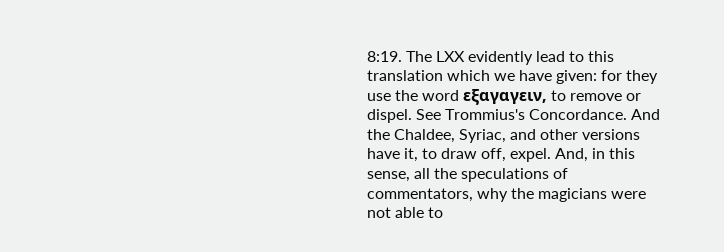8:19. The LXX evidently lead to this translation which we have given: for they use the word εξαγαγειν, to remove or dispel. See Trommius's Concordance. And the Chaldee, Syriac, and other versions have it, to draw off, expel. And, in this sense, all the speculations of commentators, why the magicians were not able to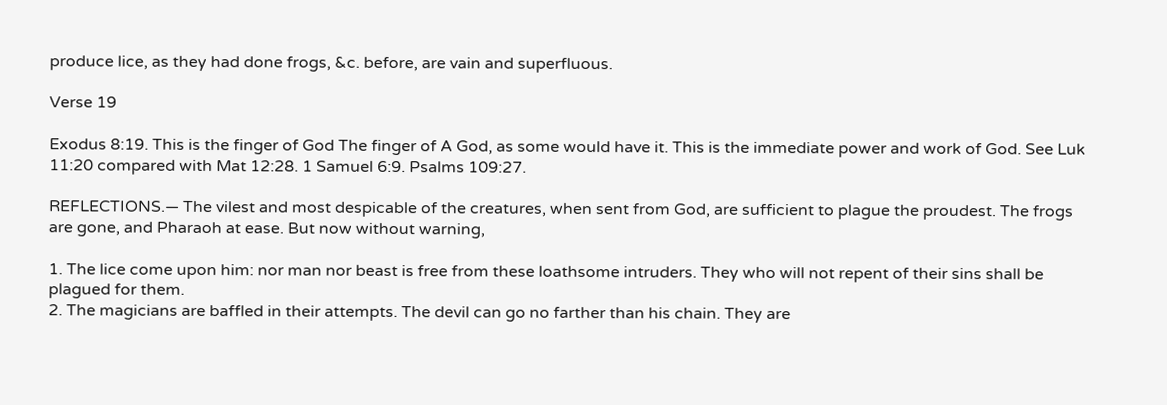produce lice, as they had done frogs, &c. before, are vain and superfluous.

Verse 19

Exodus 8:19. This is the finger of God The finger of A God, as some would have it. This is the immediate power and work of God. See Luk 11:20 compared with Mat 12:28. 1 Samuel 6:9. Psalms 109:27.

REFLECTIONS.— The vilest and most despicable of the creatures, when sent from God, are sufficient to plague the proudest. The frogs are gone, and Pharaoh at ease. But now without warning,

1. The lice come upon him: nor man nor beast is free from these loathsome intruders. They who will not repent of their sins shall be plagued for them.
2. The magicians are baffled in their attempts. The devil can go no farther than his chain. They are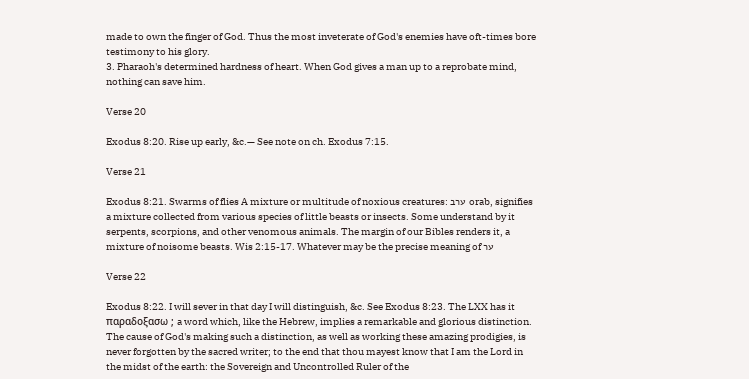made to own the finger of God. Thus the most inveterate of God's enemies have oft-times bore testimony to his glory.
3. Pharaoh's determined hardness of heart. When God gives a man up to a reprobate mind, nothing can save him.

Verse 20

Exodus 8:20. Rise up early, &c.— See note on ch. Exodus 7:15.

Verse 21

Exodus 8:21. Swarms of flies A mixture or multitude of noxious creatures: ערב orab, signifies a mixture collected from various species of little beasts or insects. Some understand by it serpents, scorpions, and other venomous animals. The margin of our Bibles renders it, a mixture of noisome beasts. Wis 2:15-17. Whatever may be the precise meaning of ער

Verse 22

Exodus 8:22. I will sever in that day I will distinguish, &c. See Exodus 8:23. The LXX has it παραδοξασω ; a word which, like the Hebrew, implies a remarkable and glorious distinction. The cause of God's making such a distinction, as well as working these amazing prodigies, is never forgotten by the sacred writer; to the end that thou mayest know that I am the Lord in the midst of the earth: the Sovereign and Uncontrolled Ruler of the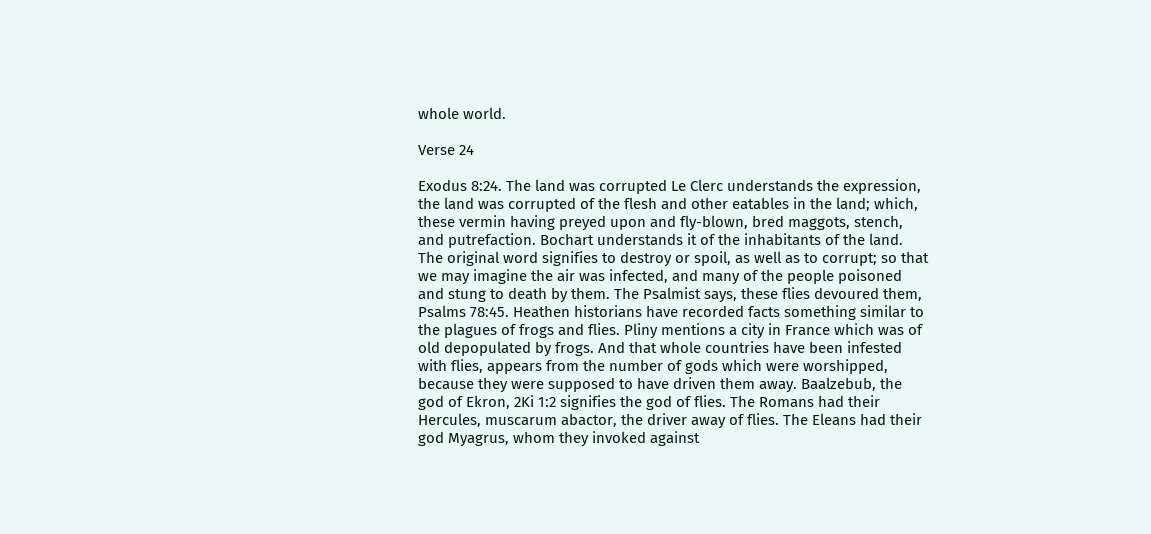whole world.

Verse 24

Exodus 8:24. The land was corrupted Le Clerc understands the expression, the land was corrupted of the flesh and other eatables in the land; which, these vermin having preyed upon and fly-blown, bred maggots, stench, and putrefaction. Bochart understands it of the inhabitants of the land. The original word signifies to destroy or spoil, as well as to corrupt; so that we may imagine the air was infected, and many of the people poisoned and stung to death by them. The Psalmist says, these flies devoured them, Psalms 78:45. Heathen historians have recorded facts something similar to the plagues of frogs and flies. Pliny mentions a city in France which was of old depopulated by frogs. And that whole countries have been infested with flies, appears from the number of gods which were worshipped, because they were supposed to have driven them away. Baalzebub, the god of Ekron, 2Ki 1:2 signifies the god of flies. The Romans had their Hercules, muscarum abactor, the driver away of flies. The Eleans had their god Myagrus, whom they invoked against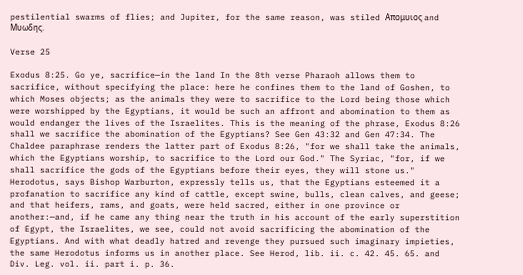pestilential swarms of flies; and Jupiter, for the same reason, was stiled Απομυιος and Μυωδης.

Verse 25

Exodus 8:25. Go ye, sacrifice—in the land In the 8th verse Pharaoh allows them to sacrifice, without specifying the place: here he confines them to the land of Goshen, to which Moses objects; as the animals they were to sacrifice to the Lord being those which were worshipped by the Egyptians, it would be such an affront and abomination to them as would endanger the lives of the Israelites. This is the meaning of the phrase, Exodus 8:26 shall we sacrifice the abomination of the Egyptians? See Gen 43:32 and Gen 47:34. The Chaldee paraphrase renders the latter part of Exodus 8:26, "for we shall take the animals, which the Egyptians worship, to sacrifice to the Lord our God." The Syriac, "for, if we shall sacrifice the gods of the Egyptians before their eyes, they will stone us." Herodotus, says Bishop Warburton, expressly tells us, that the Egyptians esteemed it a profanation to sacrifice any kind of cattle, except swine, bulls, clean calves, and geese; and that heifers, rams, and goats, were held sacred, either in one province or another:—and, if he came any thing near the truth in his account of the early superstition of Egypt, the Israelites, we see, could not avoid sacrificing the abomination of the Egyptians. And with what deadly hatred and revenge they pursued such imaginary impieties, the same Herodotus informs us in another place. See Herod, lib. ii. c. 42. 45. 65. and Div. Leg. vol. ii. part i. p. 36.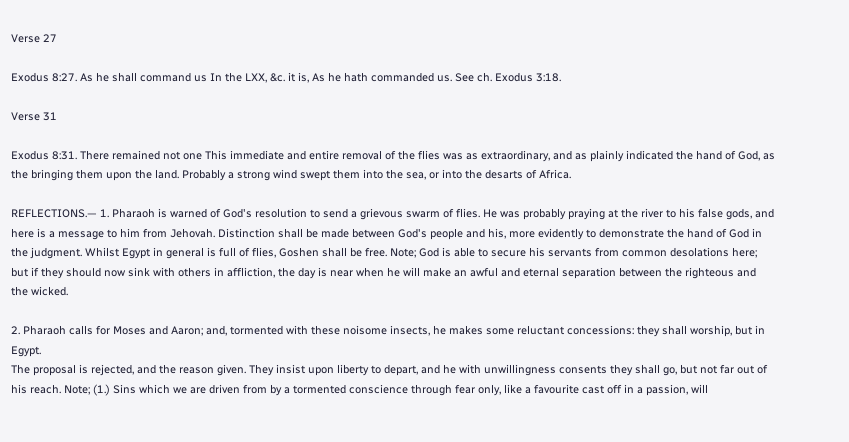Verse 27

Exodus 8:27. As he shall command us In the LXX, &c. it is, As he hath commanded us. See ch. Exodus 3:18.

Verse 31

Exodus 8:31. There remained not one This immediate and entire removal of the flies was as extraordinary, and as plainly indicated the hand of God, as the bringing them upon the land. Probably a strong wind swept them into the sea, or into the desarts of Africa.

REFLECTIONS.— 1. Pharaoh is warned of God's resolution to send a grievous swarm of flies. He was probably praying at the river to his false gods, and here is a message to him from Jehovah. Distinction shall be made between God's people and his, more evidently to demonstrate the hand of God in the judgment. Whilst Egypt in general is full of flies, Goshen shall be free. Note; God is able to secure his servants from common desolations here; but if they should now sink with others in affliction, the day is near when he will make an awful and eternal separation between the righteous and the wicked.

2. Pharaoh calls for Moses and Aaron; and, tormented with these noisome insects, he makes some reluctant concessions: they shall worship, but in Egypt.
The proposal is rejected, and the reason given. They insist upon liberty to depart, and he with unwillingness consents they shall go, but not far out of his reach. Note; (1.) Sins which we are driven from by a tormented conscience through fear only, like a favourite cast off in a passion, will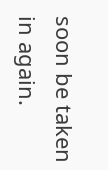soon be taken in again.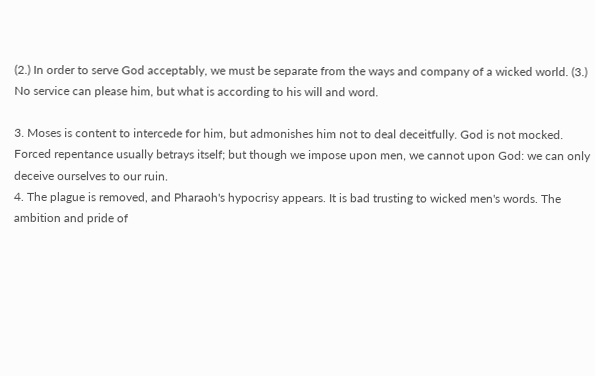(2.) In order to serve God acceptably, we must be separate from the ways and company of a wicked world. (3.) No service can please him, but what is according to his will and word.

3. Moses is content to intercede for him, but admonishes him not to deal deceitfully. God is not mocked. Forced repentance usually betrays itself; but though we impose upon men, we cannot upon God: we can only deceive ourselves to our ruin.
4. The plague is removed, and Pharaoh's hypocrisy appears. It is bad trusting to wicked men's words. The ambition and pride of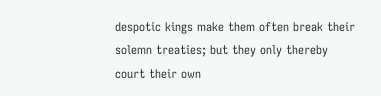despotic kings make them often break their solemn treaties; but they only thereby court their own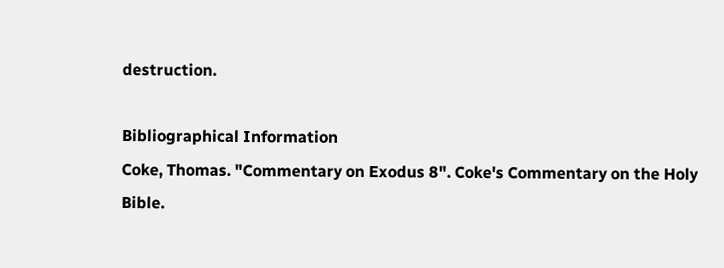destruction.

Bibliographical Information
Coke, Thomas. "Commentary on Exodus 8". Coke's Commentary on the Holy Bible.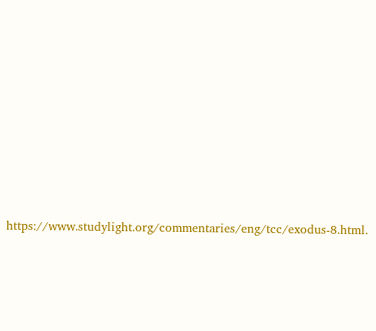https://www.studylight.org/commentaries/eng/tcc/exodus-8.html.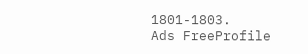1801-1803.
Ads FreeProfile